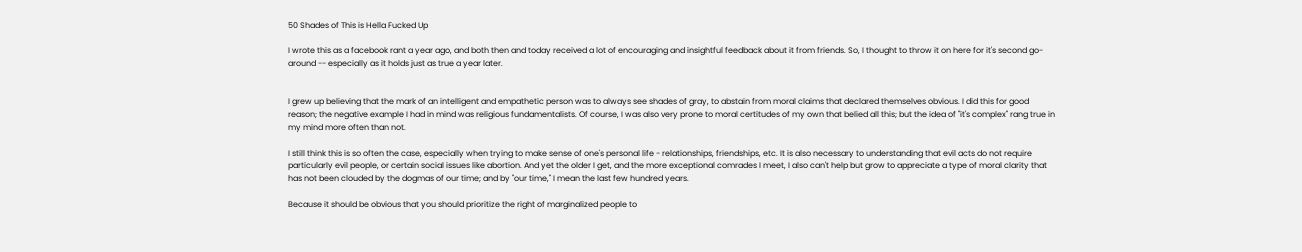50 Shades of This is Hella Fucked Up

I wrote this as a facebook rant a year ago, and both then and today received a lot of encouraging and insightful feedback about it from friends. So, I thought to throw it on here for it's second go-around -- especially as it holds just as true a year later.


I grew up believing that the mark of an intelligent and empathetic person was to always see shades of gray, to abstain from moral claims that declared themselves obvious. I did this for good reason; the negative example I had in mind was religious fundamentalists. Of course, I was also very prone to moral certitudes of my own that belied all this; but the idea of "it's complex" rang true in my mind more often than not.

I still think this is so often the case, especially when trying to make sense of one's personal life - relationships, friendships, etc. It is also necessary to understanding that evil acts do not require particularly evil people, or certain social issues like abortion. And yet the older I get, and the more exceptional comrades I meet, I also can't help but grow to appreciate a type of moral clarity that has not been clouded by the dogmas of our time; and by "our time," I mean the last few hundred years.

Because it should be obvious that you should prioritize the right of marginalized people to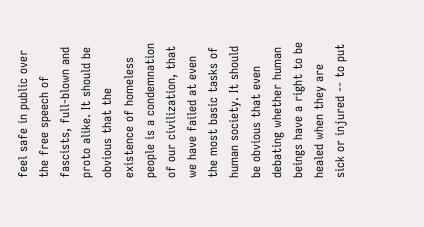feel safe in public over the free speech of fascists, full-blown and proto alike. It should be obvious that the existence of homeless people is a condemnation of our civilization, that we have failed at even the most basic tasks of human society. It should be obvious that even debating whether human beings have a right to be healed when they are sick or injured -- to put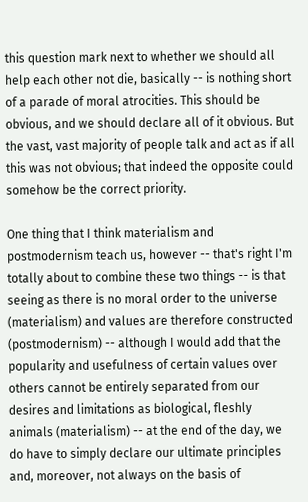this question mark next to whether we should all help each other not die, basically -- is nothing short of a parade of moral atrocities. This should be obvious, and we should declare all of it obvious. But the vast, vast majority of people talk and act as if all this was not obvious; that indeed the opposite could somehow be the correct priority.

One thing that I think materialism and postmodernism teach us, however -- that's right I'm totally about to combine these two things -- is that seeing as there is no moral order to the universe (materialism) and values are therefore constructed (postmodernism) -- although I would add that the popularity and usefulness of certain values over others cannot be entirely separated from our desires and limitations as biological, fleshly animals (materialism) -- at the end of the day, we do have to simply declare our ultimate principles and, moreover, not always on the basis of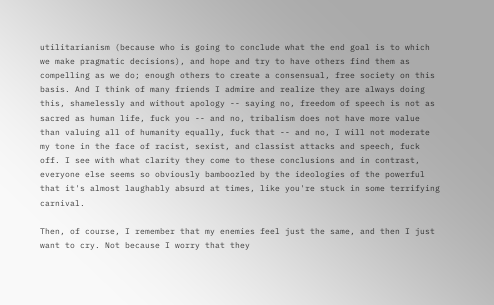utilitarianism (because who is going to conclude what the end goal is to which we make pragmatic decisions), and hope and try to have others find them as compelling as we do; enough others to create a consensual, free society on this basis. And I think of many friends I admire and realize they are always doing this, shamelessly and without apology -- saying no, freedom of speech is not as sacred as human life, fuck you -- and no, tribalism does not have more value than valuing all of humanity equally, fuck that -- and no, I will not moderate my tone in the face of racist, sexist, and classist attacks and speech, fuck off. I see with what clarity they come to these conclusions and in contrast, everyone else seems so obviously bamboozled by the ideologies of the powerful that it's almost laughably absurd at times, like you're stuck in some terrifying carnival.

Then, of course, I remember that my enemies feel just the same, and then I just want to cry. Not because I worry that they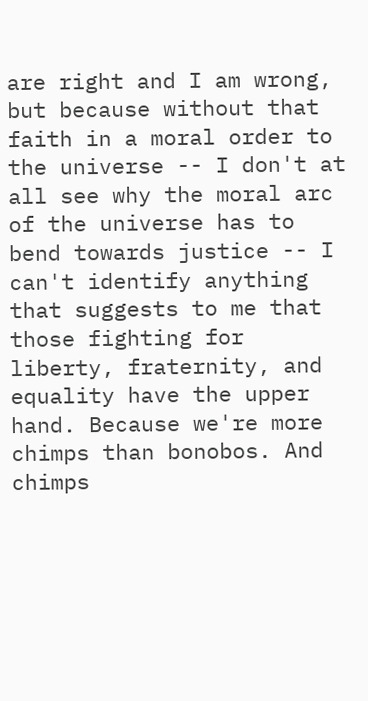are right and I am wrong, but because without that faith in a moral order to the universe -- I don't at all see why the moral arc of the universe has to bend towards justice -- I can't identify anything that suggests to me that those fighting for liberty, fraternity, and equality have the upper hand. Because we're more chimps than bonobos. And chimps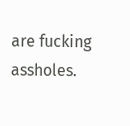are fucking assholes.